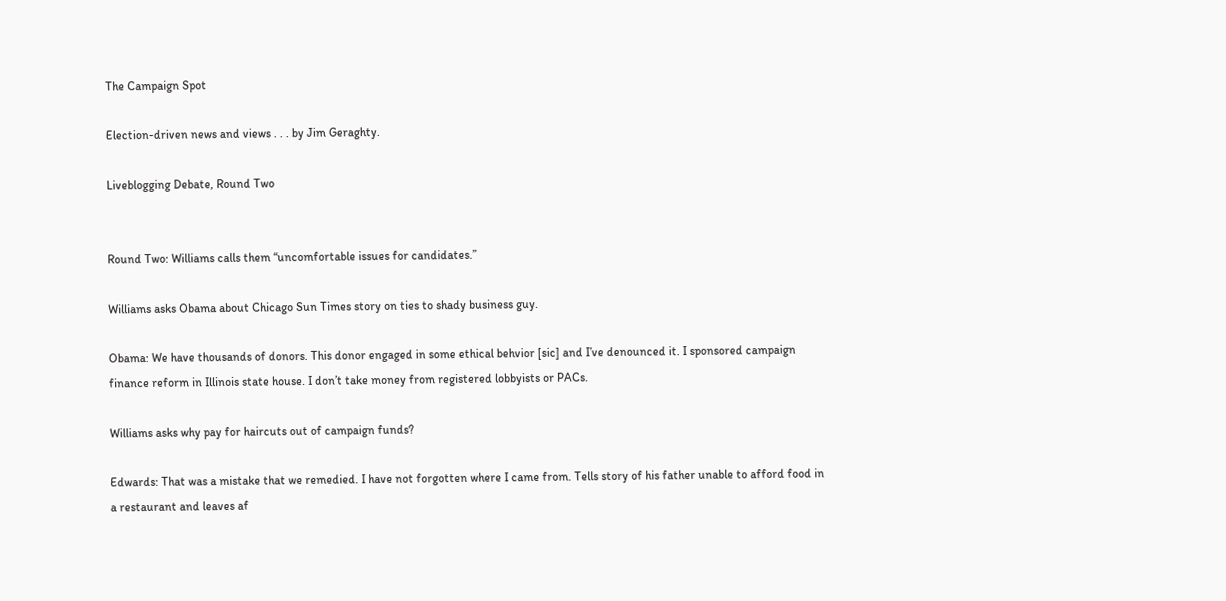The Campaign Spot

Election-driven news and views . . . by Jim Geraghty.

Liveblogging Debate, Round Two


Round Two: Williams calls them “uncomfortable issues for candidates.”

Williams asks Obama about Chicago Sun Times story on ties to shady business guy.

Obama: We have thousands of donors. This donor engaged in some ethical behvior [sic] and I’ve denounced it. I sponsored campaign finance reform in Illinois state house. I don’t take money from registered lobbyists or PACs.

Williams asks why pay for haircuts out of campaign funds?

Edwards: That was a mistake that we remedied. I have not forgotten where I came from. Tells story of his father unable to afford food in a restaurant and leaves af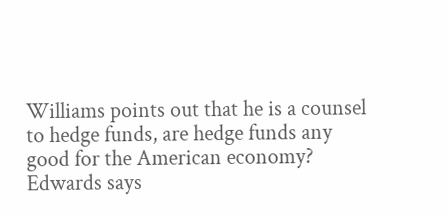Williams points out that he is a counsel to hedge funds, are hedge funds any good for the American economy? Edwards says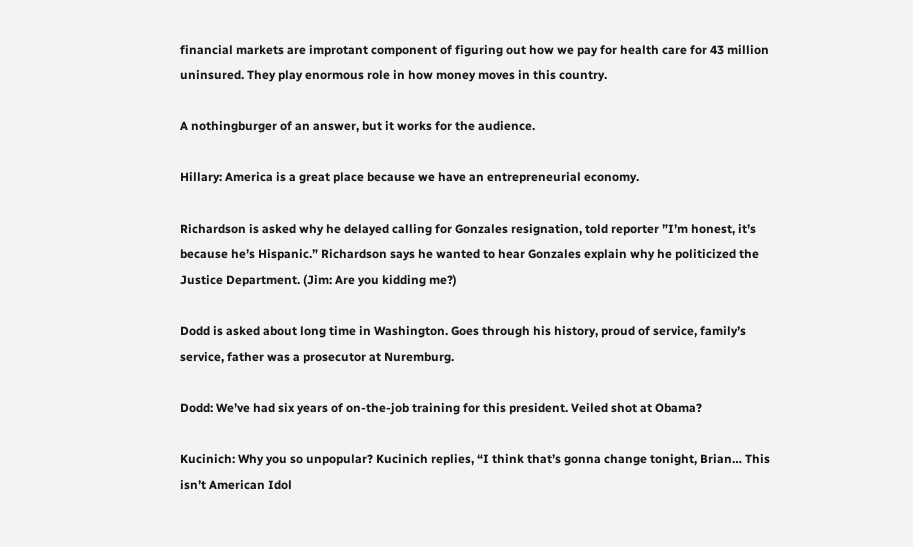financial markets are improtant component of figuring out how we pay for health care for 43 million uninsured. They play enormous role in how money moves in this country.

A nothingburger of an answer, but it works for the audience.

Hillary: America is a great place because we have an entrepreneurial economy.

Richardson is asked why he delayed calling for Gonzales resignation, told reporter ”I’m honest, it’s because he’s Hispanic.” Richardson says he wanted to hear Gonzales explain why he politicized the Justice Department. (Jim: Are you kidding me?)

Dodd is asked about long time in Washington. Goes through his history, proud of service, family’s service, father was a prosecutor at Nuremburg.

Dodd: We’ve had six years of on-the-job training for this president. Veiled shot at Obama?

Kucinich: Why you so unpopular? Kucinich replies, “I think that’s gonna change tonight, Brian… This isn’t American Idol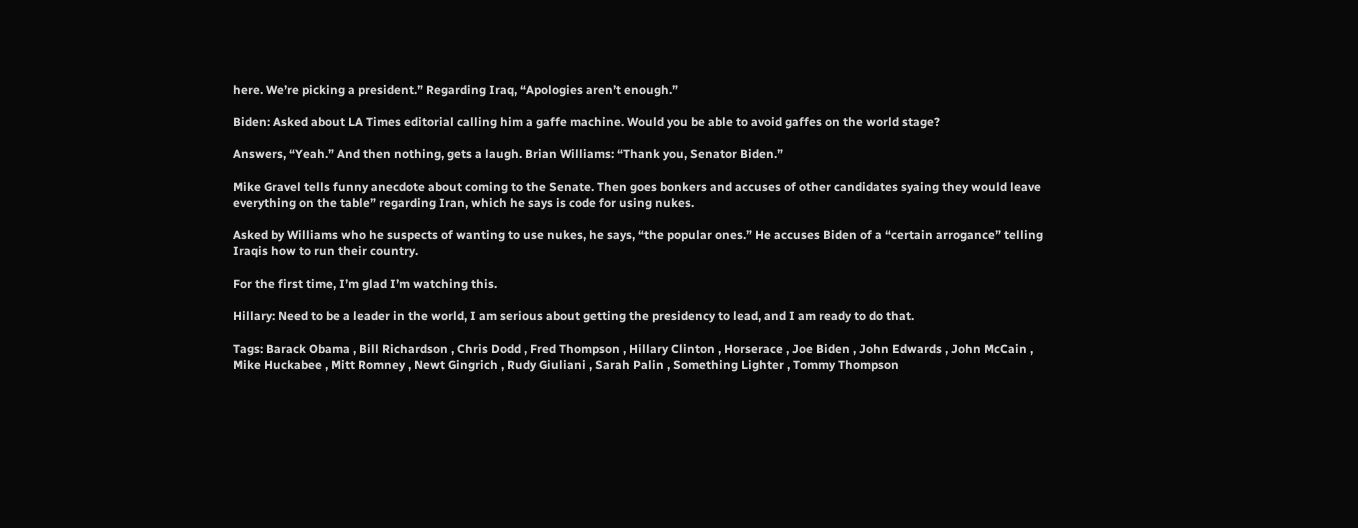here. We’re picking a president.” Regarding Iraq, “Apologies aren’t enough.”

Biden: Asked about LA Times editorial calling him a gaffe machine. Would you be able to avoid gaffes on the world stage?

Answers, “Yeah.” And then nothing, gets a laugh. Brian Williams: “Thank you, Senator Biden.”

Mike Gravel tells funny anecdote about coming to the Senate. Then goes bonkers and accuses of other candidates syaing they would leave everything on the table” regarding Iran, which he says is code for using nukes.

Asked by Williams who he suspects of wanting to use nukes, he says, “the popular ones.” He accuses Biden of a “certain arrogance” telling Iraqis how to run their country.

For the first time, I’m glad I’m watching this.

Hillary: Need to be a leader in the world, I am serious about getting the presidency to lead, and I am ready to do that.

Tags: Barack Obama , Bill Richardson , Chris Dodd , Fred Thompson , Hillary Clinton , Horserace , Joe Biden , John Edwards , John McCain , Mike Huckabee , Mitt Romney , Newt Gingrich , Rudy Giuliani , Sarah Palin , Something Lighter , Tommy Thompson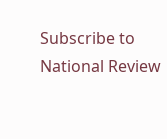Subscribe to National Review